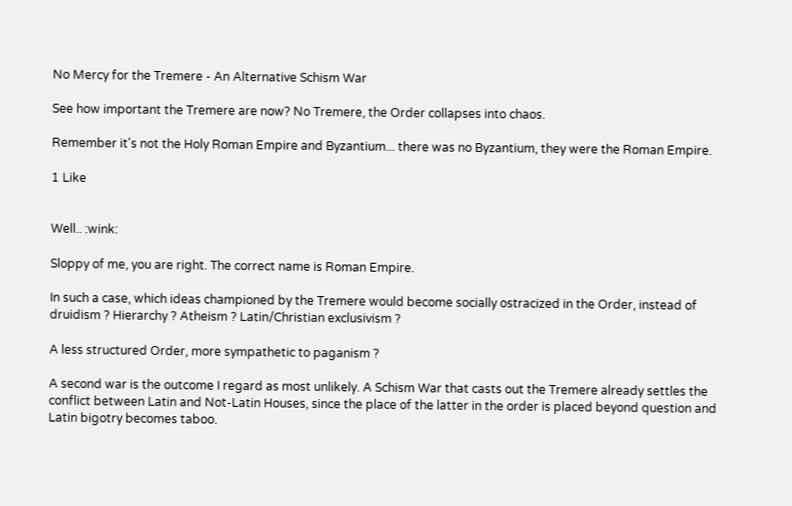No Mercy for the Tremere - An Alternative Schism War

See how important the Tremere are now? No Tremere, the Order collapses into chaos.

Remember it's not the Holy Roman Empire and Byzantium... there was no Byzantium, they were the Roman Empire.

1 Like


Well.. :wink:

Sloppy of me, you are right. The correct name is Roman Empire.

In such a case, which ideas championed by the Tremere would become socially ostracized in the Order, instead of druidism ? Hierarchy ? Atheism ? Latin/Christian exclusivism ?

A less structured Order, more sympathetic to paganism ?

A second war is the outcome I regard as most unlikely. A Schism War that casts out the Tremere already settles the conflict between Latin and Not-Latin Houses, since the place of the latter in the order is placed beyond question and Latin bigotry becomes taboo.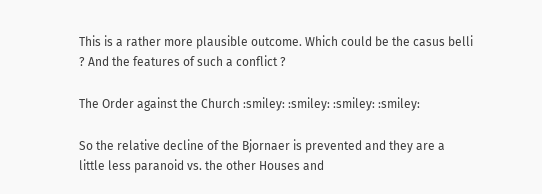This is a rather more plausible outcome. Which could be the casus belli ? And the features of such a conflict ?

The Order against the Church :smiley: :smiley: :smiley: :smiley:

So the relative decline of the Bjornaer is prevented and they are a little less paranoid vs. the other Houses and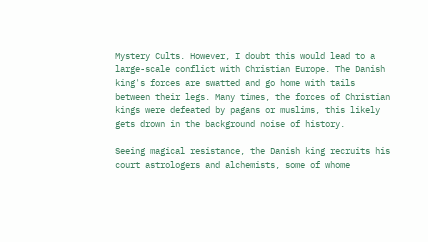Mystery Cults. However, I doubt this would lead to a large-scale conflict with Christian Europe. The Danish king's forces are swatted and go home with tails between their legs. Many times, the forces of Christian kings were defeated by pagans or muslims, this likely gets drown in the background noise of history.

Seeing magical resistance, the Danish king recruits his court astrologers and alchemists, some of whome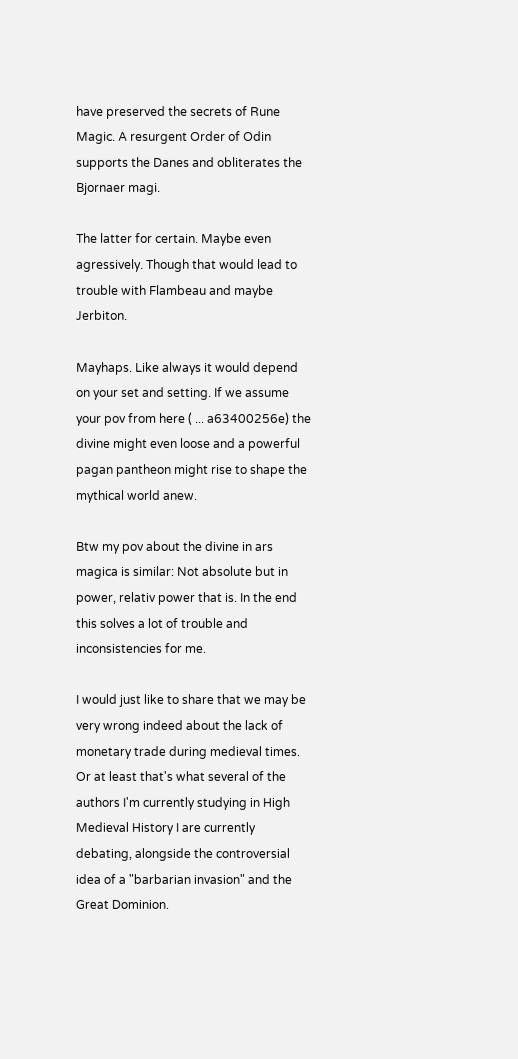have preserved the secrets of Rune Magic. A resurgent Order of Odin supports the Danes and obliterates the Bjornaer magi.

The latter for certain. Maybe even agressively. Though that would lead to trouble with Flambeau and maybe Jerbiton.

Mayhaps. Like always it would depend on your set and setting. If we assume your pov from here ( ... a63400256e) the divine might even loose and a powerful pagan pantheon might rise to shape the mythical world anew.

Btw my pov about the divine in ars magica is similar: Not absolute but in power, relativ power that is. In the end this solves a lot of trouble and inconsistencies for me.

I would just like to share that we may be very wrong indeed about the lack of monetary trade during medieval times. Or at least that's what several of the authors I'm currently studying in High Medieval History I are currently debating, alongside the controversial idea of a "barbarian invasion" and the Great Dominion.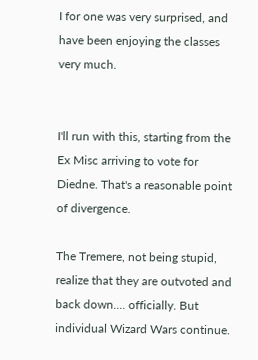I for one was very surprised, and have been enjoying the classes very much.


I'll run with this, starting from the Ex Misc arriving to vote for Diedne. That's a reasonable point of divergence.

The Tremere, not being stupid, realize that they are outvoted and back down.... officially. But individual Wizard Wars continue.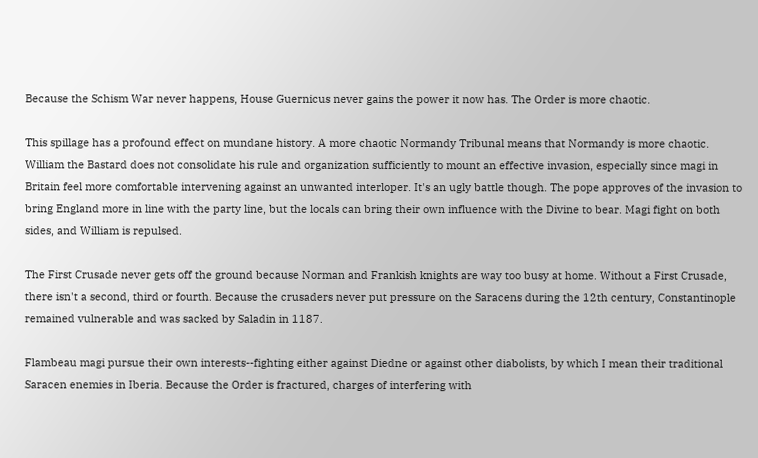Because the Schism War never happens, House Guernicus never gains the power it now has. The Order is more chaotic.

This spillage has a profound effect on mundane history. A more chaotic Normandy Tribunal means that Normandy is more chaotic. William the Bastard does not consolidate his rule and organization sufficiently to mount an effective invasion, especially since magi in Britain feel more comfortable intervening against an unwanted interloper. It's an ugly battle though. The pope approves of the invasion to bring England more in line with the party line, but the locals can bring their own influence with the Divine to bear. Magi fight on both sides, and William is repulsed.

The First Crusade never gets off the ground because Norman and Frankish knights are way too busy at home. Without a First Crusade, there isn't a second, third or fourth. Because the crusaders never put pressure on the Saracens during the 12th century, Constantinople remained vulnerable and was sacked by Saladin in 1187.

Flambeau magi pursue their own interests--fighting either against Diedne or against other diabolists, by which I mean their traditional Saracen enemies in Iberia. Because the Order is fractured, charges of interfering with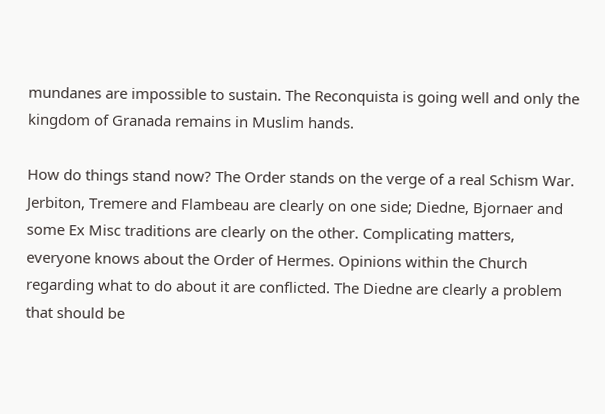mundanes are impossible to sustain. The Reconquista is going well and only the kingdom of Granada remains in Muslim hands.

How do things stand now? The Order stands on the verge of a real Schism War. Jerbiton, Tremere and Flambeau are clearly on one side; Diedne, Bjornaer and some Ex Misc traditions are clearly on the other. Complicating matters, everyone knows about the Order of Hermes. Opinions within the Church regarding what to do about it are conflicted. The Diedne are clearly a problem that should be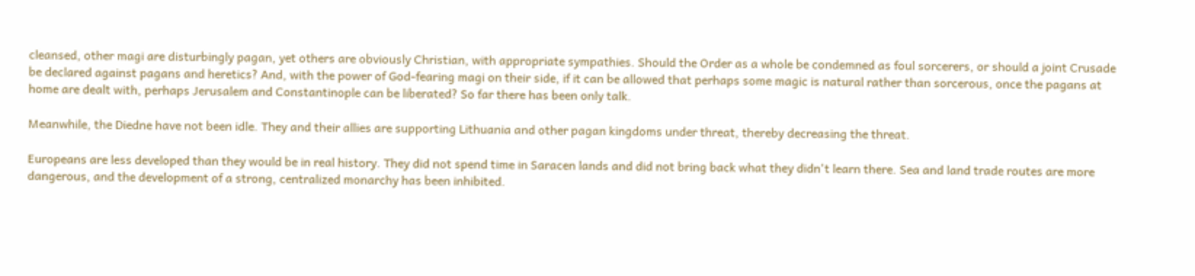cleansed, other magi are disturbingly pagan, yet others are obviously Christian, with appropriate sympathies. Should the Order as a whole be condemned as foul sorcerers, or should a joint Crusade be declared against pagans and heretics? And, with the power of God-fearing magi on their side, if it can be allowed that perhaps some magic is natural rather than sorcerous, once the pagans at home are dealt with, perhaps Jerusalem and Constantinople can be liberated? So far there has been only talk.

Meanwhile, the Diedne have not been idle. They and their allies are supporting Lithuania and other pagan kingdoms under threat, thereby decreasing the threat.

Europeans are less developed than they would be in real history. They did not spend time in Saracen lands and did not bring back what they didn't learn there. Sea and land trade routes are more dangerous, and the development of a strong, centralized monarchy has been inhibited.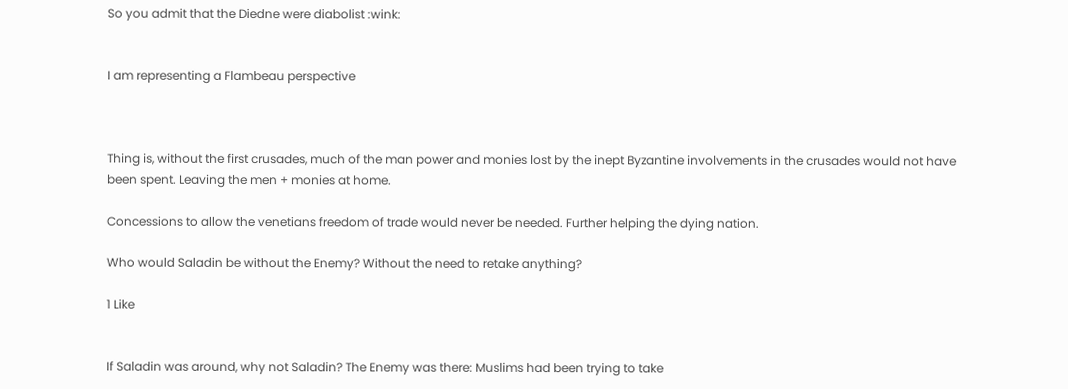So you admit that the Diedne were diabolist :wink:


I am representing a Flambeau perspective



Thing is, without the first crusades, much of the man power and monies lost by the inept Byzantine involvements in the crusades would not have been spent. Leaving the men + monies at home.

Concessions to allow the venetians freedom of trade would never be needed. Further helping the dying nation.

Who would Saladin be without the Enemy? Without the need to retake anything?

1 Like


If Saladin was around, why not Saladin? The Enemy was there: Muslims had been trying to take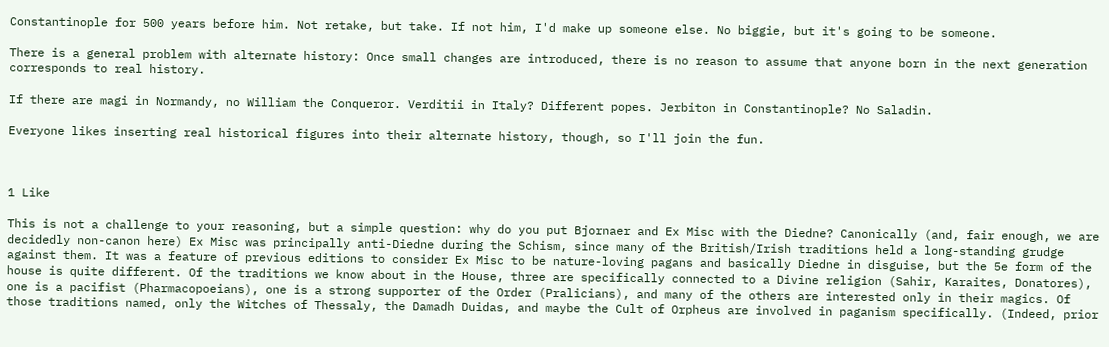Constantinople for 500 years before him. Not retake, but take. If not him, I'd make up someone else. No biggie, but it's going to be someone.

There is a general problem with alternate history: Once small changes are introduced, there is no reason to assume that anyone born in the next generation corresponds to real history.

If there are magi in Normandy, no William the Conqueror. Verditii in Italy? Different popes. Jerbiton in Constantinople? No Saladin.

Everyone likes inserting real historical figures into their alternate history, though, so I'll join the fun.



1 Like

This is not a challenge to your reasoning, but a simple question: why do you put Bjornaer and Ex Misc with the Diedne? Canonically (and, fair enough, we are decidedly non-canon here) Ex Misc was principally anti-Diedne during the Schism, since many of the British/Irish traditions held a long-standing grudge against them. It was a feature of previous editions to consider Ex Misc to be nature-loving pagans and basically Diedne in disguise, but the 5e form of the house is quite different. Of the traditions we know about in the House, three are specifically connected to a Divine religion (Sahir, Karaites, Donatores), one is a pacifist (Pharmacopoeians), one is a strong supporter of the Order (Pralicians), and many of the others are interested only in their magics. Of those traditions named, only the Witches of Thessaly, the Damadh Duidas, and maybe the Cult of Orpheus are involved in paganism specifically. (Indeed, prior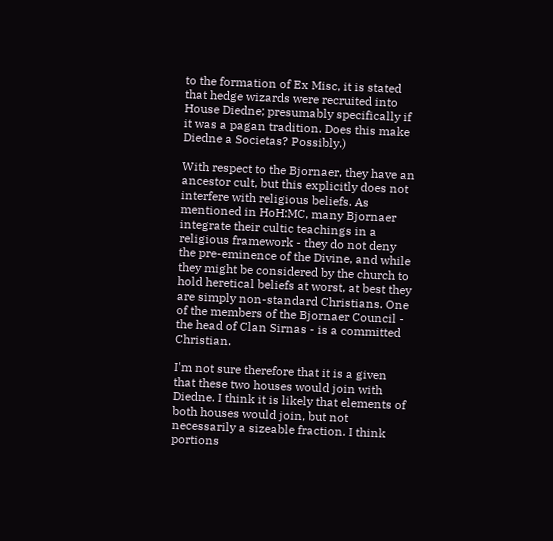to the formation of Ex Misc, it is stated that hedge wizards were recruited into House Diedne; presumably specifically if it was a pagan tradition. Does this make Diedne a Societas? Possibly.)

With respect to the Bjornaer, they have an ancestor cult, but this explicitly does not interfere with religious beliefs. As mentioned in HoH:MC, many Bjornaer integrate their cultic teachings in a religious framework - they do not deny the pre-eminence of the Divine, and while they might be considered by the church to hold heretical beliefs at worst, at best they are simply non-standard Christians. One of the members of the Bjornaer Council - the head of Clan Sirnas - is a committed Christian.

I'm not sure therefore that it is a given that these two houses would join with Diedne. I think it is likely that elements of both houses would join, but not necessarily a sizeable fraction. I think portions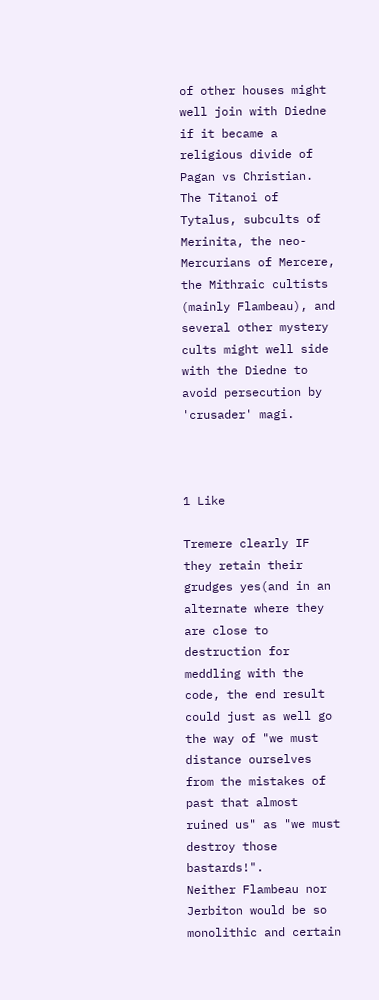of other houses might well join with Diedne if it became a religious divide of Pagan vs Christian. The Titanoi of Tytalus, subcults of Merinita, the neo-Mercurians of Mercere, the Mithraic cultists (mainly Flambeau), and several other mystery cults might well side with the Diedne to avoid persecution by 'crusader' magi.



1 Like

Tremere clearly IF they retain their grudges yes(and in an alternate where they are close to destruction for meddling with the code, the end result could just as well go the way of "we must distance ourselves from the mistakes of past that almost ruined us" as "we must destroy those bastards!".
Neither Flambeau nor Jerbiton would be so monolithic and certain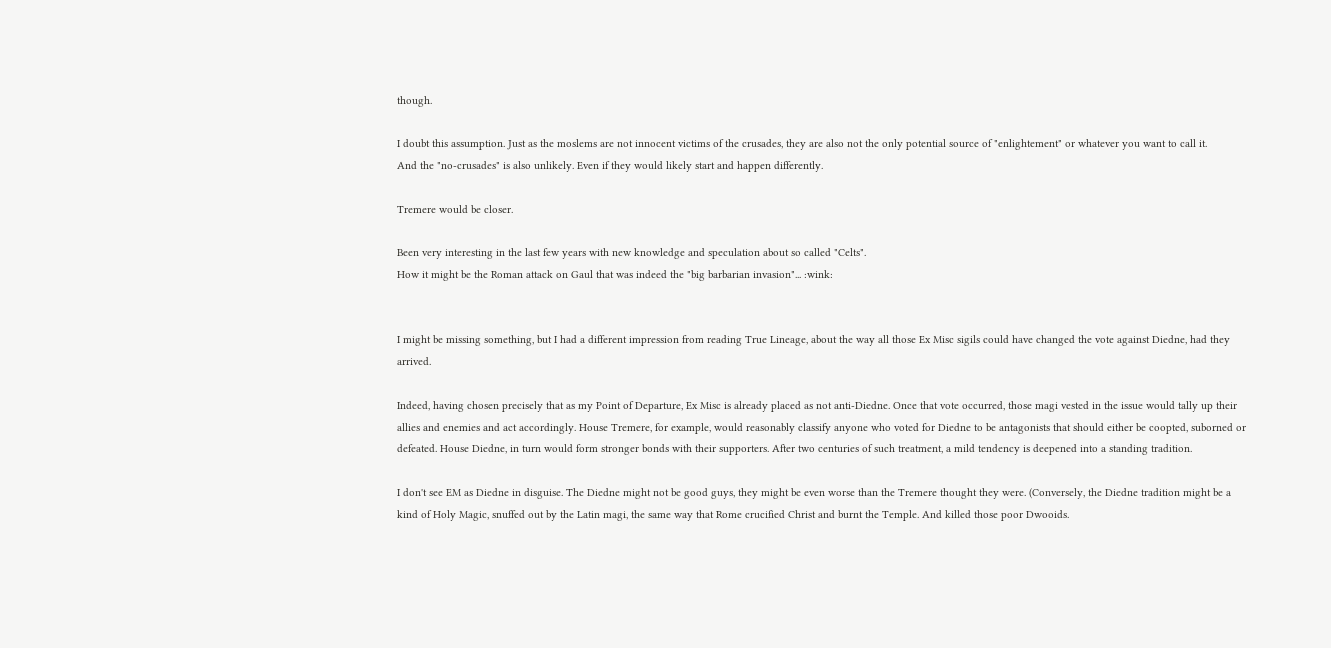though.

I doubt this assumption. Just as the moslems are not innocent victims of the crusades, they are also not the only potential source of "enlightement" or whatever you want to call it.
And the "no-crusades" is also unlikely. Even if they would likely start and happen differently.

Tremere would be closer.

Been very interesting in the last few years with new knowledge and speculation about so called "Celts".
How it might be the Roman attack on Gaul that was indeed the "big barbarian invasion"... :wink:


I might be missing something, but I had a different impression from reading True Lineage, about the way all those Ex Misc sigils could have changed the vote against Diedne, had they arrived.

Indeed, having chosen precisely that as my Point of Departure, Ex Misc is already placed as not anti-Diedne. Once that vote occurred, those magi vested in the issue would tally up their allies and enemies and act accordingly. House Tremere, for example, would reasonably classify anyone who voted for Diedne to be antagonists that should either be coopted, suborned or defeated. House Diedne, in turn would form stronger bonds with their supporters. After two centuries of such treatment, a mild tendency is deepened into a standing tradition.

I don't see EM as Diedne in disguise. The Diedne might not be good guys, they might be even worse than the Tremere thought they were. (Conversely, the Diedne tradition might be a kind of Holy Magic, snuffed out by the Latin magi, the same way that Rome crucified Christ and burnt the Temple. And killed those poor Dwooids.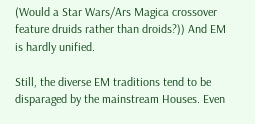(Would a Star Wars/Ars Magica crossover feature druids rather than droids?)) And EM is hardly unified.

Still, the diverse EM traditions tend to be disparaged by the mainstream Houses. Even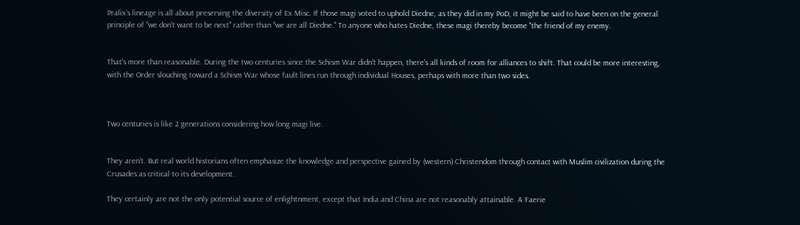Pralix's lineage is all about preserving the diversity of Ex Misc. If those magi voted to uphold Diedne, as they did in my PoD, it might be said to have been on the general principle of "we don't want to be next" rather than "we are all Diedne." To anyone who hates Diedne, these magi thereby become "the friend of my enemy.


That's more than reasonable. During the two centuries since the Schism War didn't happen, there's all kinds of room for alliances to shift. That could be more interesting, with the Order slouching toward a Schism War whose fault lines run through individual Houses, perhaps with more than two sides.



Two centuries is like 2 generations considering how long magi live.


They aren't. But real world historians often emphasize the knowledge and perspective gained by (western) Christendom through contact with Muslim civilization during the Crusades as critical to its development.

They certainly are not the only potential source of enlightnment, except that India and China are not reasonably attainable. A Faerie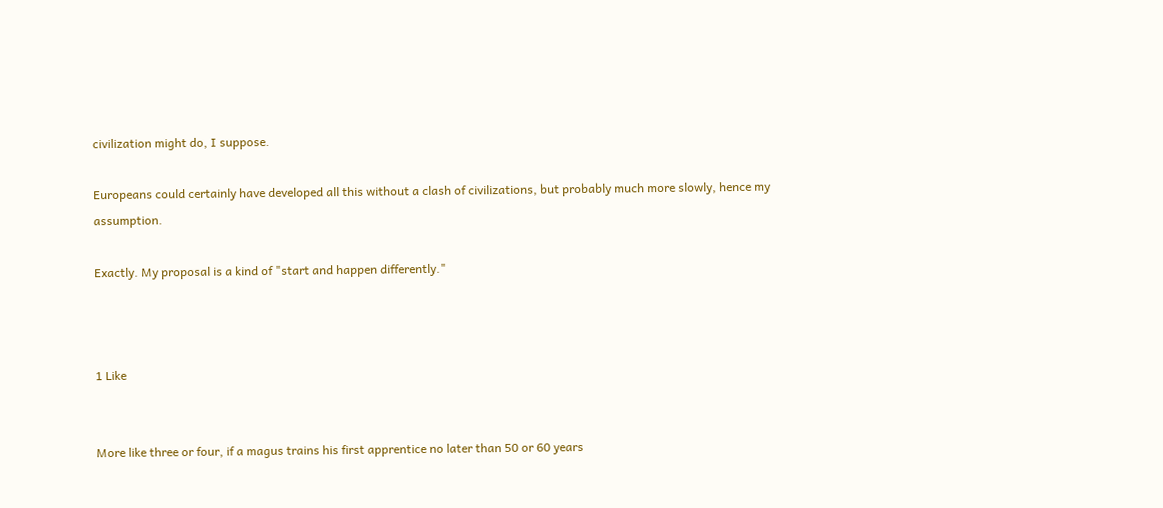civilization might do, I suppose.

Europeans could certainly have developed all this without a clash of civilizations, but probably much more slowly, hence my assumption.

Exactly. My proposal is a kind of "start and happen differently."



1 Like


More like three or four, if a magus trains his first apprentice no later than 50 or 60 years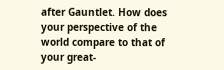after Gauntlet. How does your perspective of the world compare to that of your great-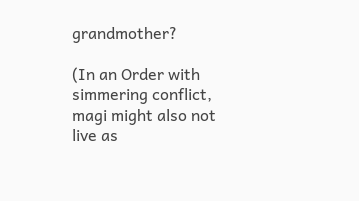grandmother?

(In an Order with simmering conflict, magi might also not live as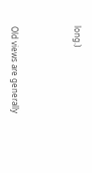long.)



Old views are generally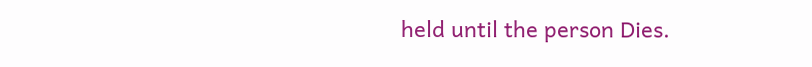held until the person Dies.